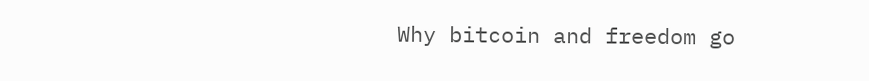Why bitcoin and freedom go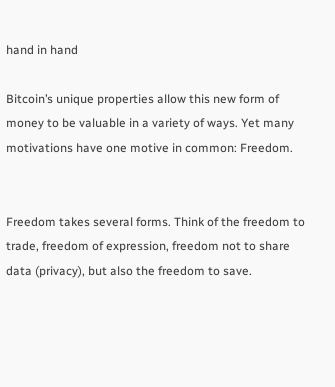hand in hand

Bitcoin’s unique properties allow this new form of money to be valuable in a variety of ways. Yet many motivations have one motive in common: Freedom.


Freedom takes several forms. Think of the freedom to trade, freedom of expression, freedom not to share data (privacy), but also the freedom to save.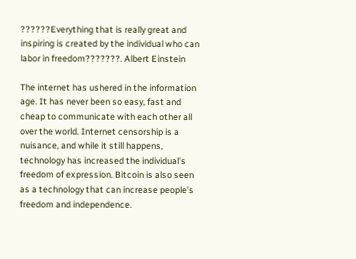??????Everything that is really great and inspiring is created by the individual who can labor in freedom???????. Albert Einstein

The internet has ushered in the information age. It has never been so easy, fast and cheap to communicate with each other all over the world. Internet censorship is a nuisance, and while it still happens, technology has increased the individual’s freedom of expression. Bitcoin is also seen as a technology that can increase people’s freedom and independence.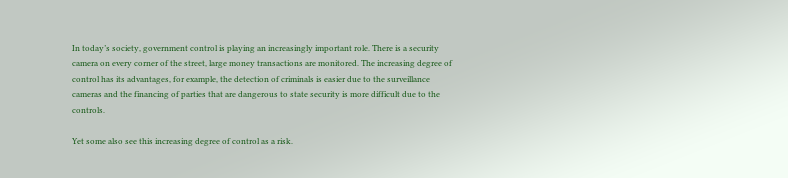In today’s society, government control is playing an increasingly important role. There is a security camera on every corner of the street, large money transactions are monitored. The increasing degree of control has its advantages, for example, the detection of criminals is easier due to the surveillance cameras and the financing of parties that are dangerous to state security is more difficult due to the controls.

Yet some also see this increasing degree of control as a risk.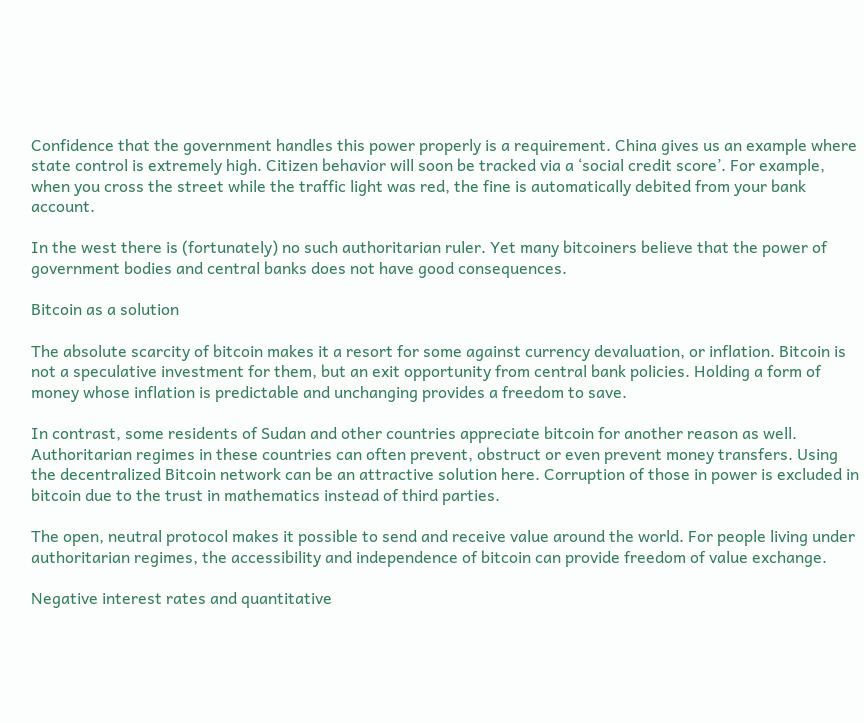Confidence that the government handles this power properly is a requirement. China gives us an example where state control is extremely high. Citizen behavior will soon be tracked via a ‘social credit score’. For example, when you cross the street while the traffic light was red, the fine is automatically debited from your bank account.

In the west there is (fortunately) no such authoritarian ruler. Yet many bitcoiners believe that the power of government bodies and central banks does not have good consequences.

Bitcoin as a solution

The absolute scarcity of bitcoin makes it a resort for some against currency devaluation, or inflation. Bitcoin is not a speculative investment for them, but an exit opportunity from central bank policies. Holding a form of money whose inflation is predictable and unchanging provides a freedom to save.

In contrast, some residents of Sudan and other countries appreciate bitcoin for another reason as well. Authoritarian regimes in these countries can often prevent, obstruct or even prevent money transfers. Using the decentralized Bitcoin network can be an attractive solution here. Corruption of those in power is excluded in bitcoin due to the trust in mathematics instead of third parties.

The open, neutral protocol makes it possible to send and receive value around the world. For people living under authoritarian regimes, the accessibility and independence of bitcoin can provide freedom of value exchange.

Negative interest rates and quantitative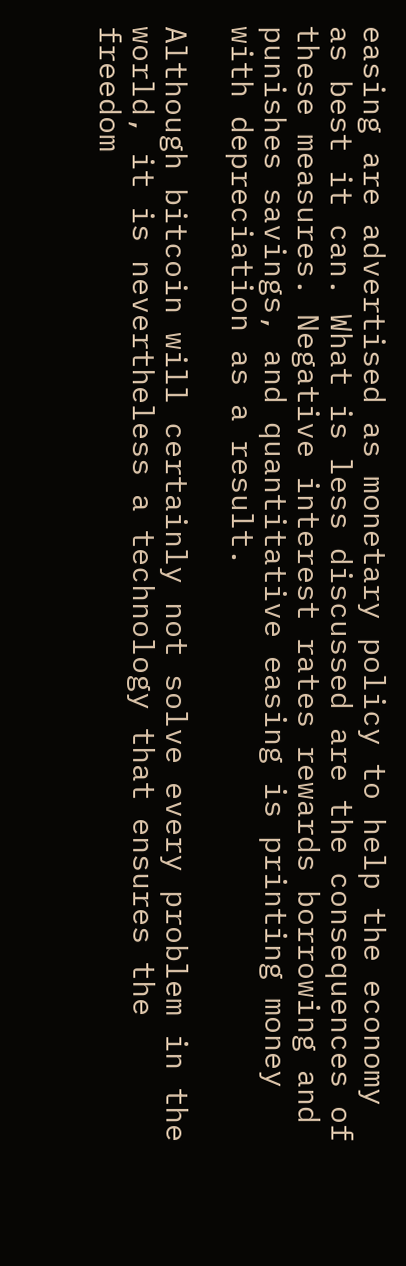easing are advertised as monetary policy to help the economy as best it can. What is less discussed are the consequences of these measures. Negative interest rates rewards borrowing and punishes savings, and quantitative easing is printing money with depreciation as a result.

Although bitcoin will certainly not solve every problem in the world, it is nevertheless a technology that ensures the freedom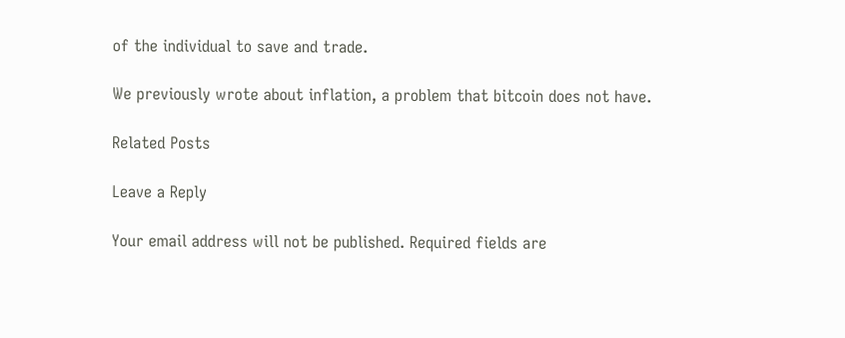of the individual to save and trade.

We previously wrote about inflation, a problem that bitcoin does not have.

Related Posts

Leave a Reply

Your email address will not be published. Required fields are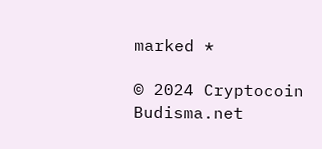marked *

© 2024 Cryptocoin Budisma.net